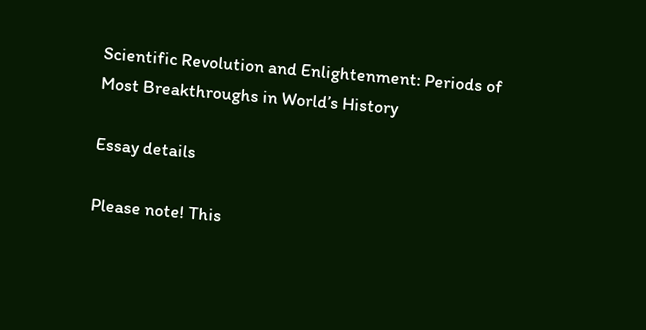Scientific Revolution and Enlightenment: Periods of Most Breakthroughs in World’s History

Essay details

Please note! This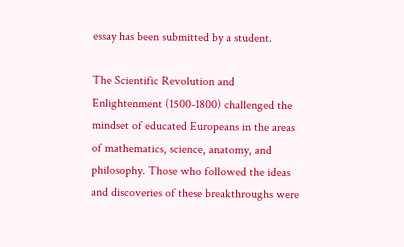essay has been submitted by a student.

The Scientific Revolution and Enlightenment (1500-1800) challenged the mindset of educated Europeans in the areas of mathematics, science, anatomy, and philosophy. Those who followed the ideas and discoveries of these breakthroughs were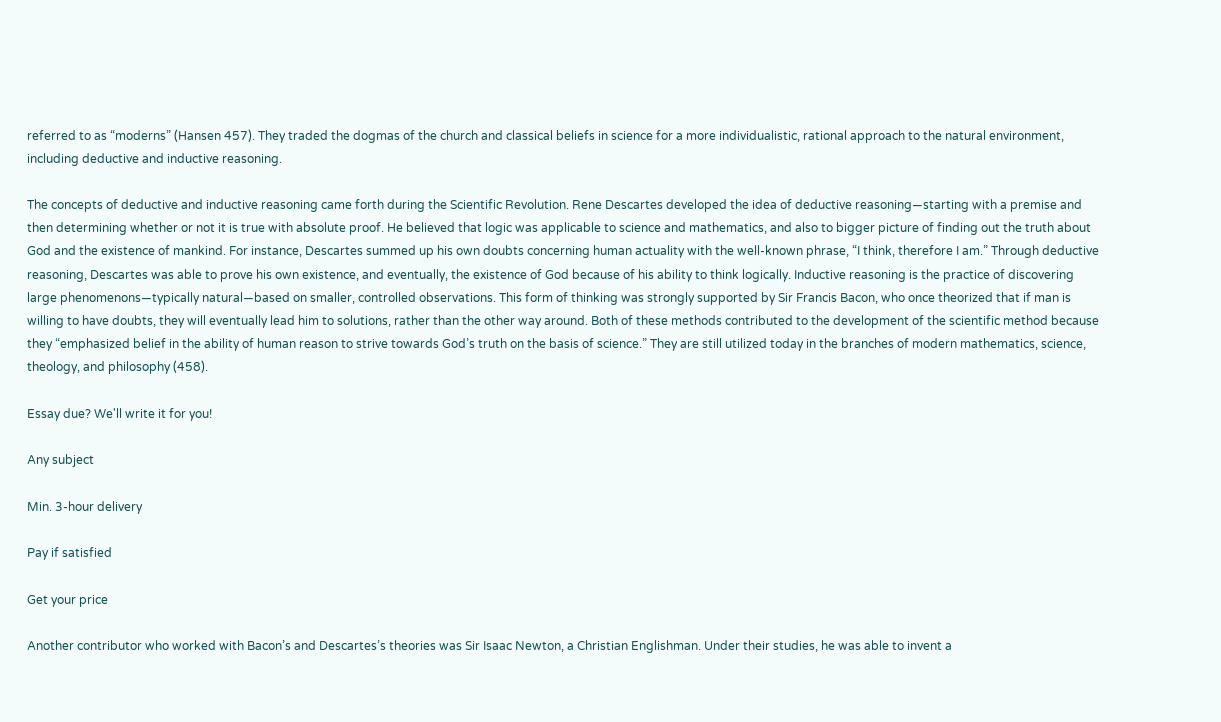referred to as “moderns” (Hansen 457). They traded the dogmas of the church and classical beliefs in science for a more individualistic, rational approach to the natural environment, including deductive and inductive reasoning.

The concepts of deductive and inductive reasoning came forth during the Scientific Revolution. Rene Descartes developed the idea of deductive reasoning—starting with a premise and then determining whether or not it is true with absolute proof. He believed that logic was applicable to science and mathematics, and also to bigger picture of finding out the truth about God and the existence of mankind. For instance, Descartes summed up his own doubts concerning human actuality with the well-known phrase, “I think, therefore I am.” Through deductive reasoning, Descartes was able to prove his own existence, and eventually, the existence of God because of his ability to think logically. Inductive reasoning is the practice of discovering large phenomenons—typically natural—based on smaller, controlled observations. This form of thinking was strongly supported by Sir Francis Bacon, who once theorized that if man is willing to have doubts, they will eventually lead him to solutions, rather than the other way around. Both of these methods contributed to the development of the scientific method because they “emphasized belief in the ability of human reason to strive towards God’s truth on the basis of science.” They are still utilized today in the branches of modern mathematics, science, theology, and philosophy (458).

Essay due? We'll write it for you!

Any subject

Min. 3-hour delivery

Pay if satisfied

Get your price

Another contributor who worked with Bacon’s and Descartes’s theories was Sir Isaac Newton, a Christian Englishman. Under their studies, he was able to invent a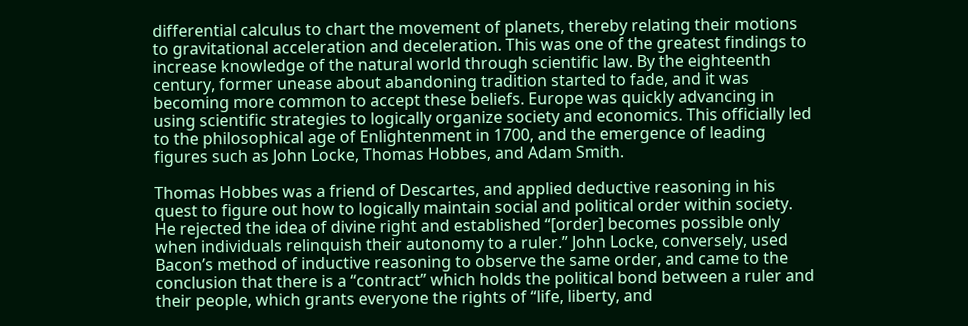differential calculus to chart the movement of planets, thereby relating their motions to gravitational acceleration and deceleration. This was one of the greatest findings to increase knowledge of the natural world through scientific law. By the eighteenth century, former unease about abandoning tradition started to fade, and it was becoming more common to accept these beliefs. Europe was quickly advancing in using scientific strategies to logically organize society and economics. This officially led to the philosophical age of Enlightenment in 1700, and the emergence of leading figures such as John Locke, Thomas Hobbes, and Adam Smith.

Thomas Hobbes was a friend of Descartes, and applied deductive reasoning in his quest to figure out how to logically maintain social and political order within society. He rejected the idea of divine right and established “[order] becomes possible only when individuals relinquish their autonomy to a ruler.” John Locke, conversely, used Bacon’s method of inductive reasoning to observe the same order, and came to the conclusion that there is a “contract” which holds the political bond between a ruler and their people, which grants everyone the rights of “life, liberty, and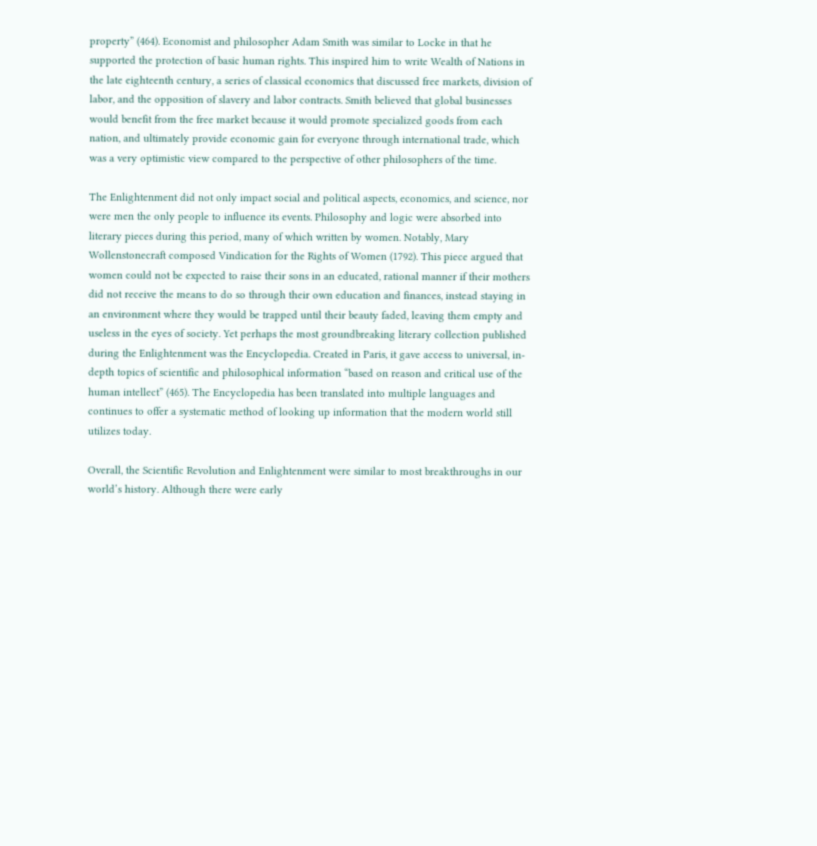property” (464). Economist and philosopher Adam Smith was similar to Locke in that he supported the protection of basic human rights. This inspired him to write Wealth of Nations in the late eighteenth century, a series of classical economics that discussed free markets, division of labor, and the opposition of slavery and labor contracts. Smith believed that global businesses would benefit from the free market because it would promote specialized goods from each nation, and ultimately provide economic gain for everyone through international trade, which was a very optimistic view compared to the perspective of other philosophers of the time.

The Enlightenment did not only impact social and political aspects, economics, and science, nor were men the only people to influence its events. Philosophy and logic were absorbed into literary pieces during this period, many of which written by women. Notably, Mary Wollenstonecraft composed Vindication for the Rights of Women (1792). This piece argued that women could not be expected to raise their sons in an educated, rational manner if their mothers did not receive the means to do so through their own education and finances, instead staying in an environment where they would be trapped until their beauty faded, leaving them empty and useless in the eyes of society. Yet perhaps the most groundbreaking literary collection published during the Enlightenment was the Encyclopedia. Created in Paris, it gave access to universal, in-depth topics of scientific and philosophical information “based on reason and critical use of the human intellect” (465). The Encyclopedia has been translated into multiple languages and continues to offer a systematic method of looking up information that the modern world still utilizes today.

Overall, the Scientific Revolution and Enlightenment were similar to most breakthroughs in our world’s history. Although there were early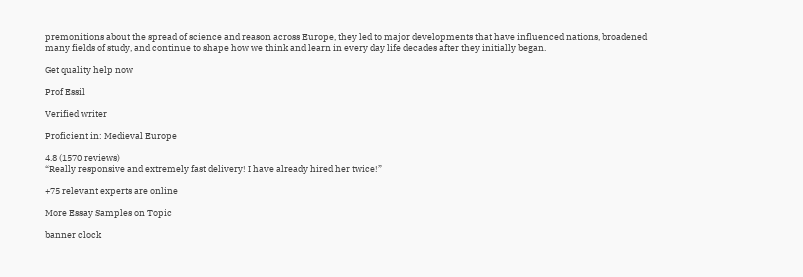premonitions about the spread of science and reason across Europe, they led to major developments that have influenced nations, broadened many fields of study, and continue to shape how we think and learn in every day life decades after they initially began.

Get quality help now

Prof Essil

Verified writer

Proficient in: Medieval Europe

4.8 (1570 reviews)
“Really responsive and extremely fast delivery! I have already hired her twice!”

+75 relevant experts are online

More Essay Samples on Topic

banner clock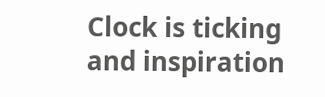Clock is ticking and inspiration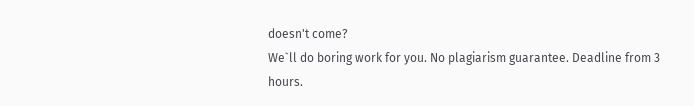doesn't come?
We`ll do boring work for you. No plagiarism guarantee. Deadline from 3 hours.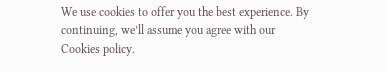We use cookies to offer you the best experience. By continuing, we’ll assume you agree with our Cookies policy.